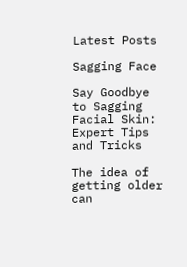Latest Posts

Sagging Face

Say Goodbye to Sagging Facial Skin: Expert Tips and Tricks

The idea of getting older can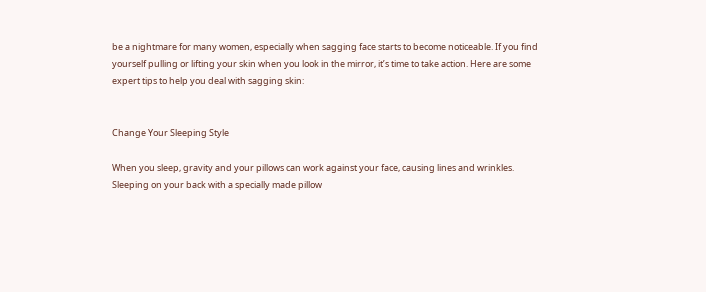be a nightmare for many women, especially when sagging face starts to become noticeable. If you find yourself pulling or lifting your skin when you look in the mirror, it’s time to take action. Here are some expert tips to help you deal with sagging skin:


Change Your Sleeping Style

When you sleep, gravity and your pillows can work against your face, causing lines and wrinkles. Sleeping on your back with a specially made pillow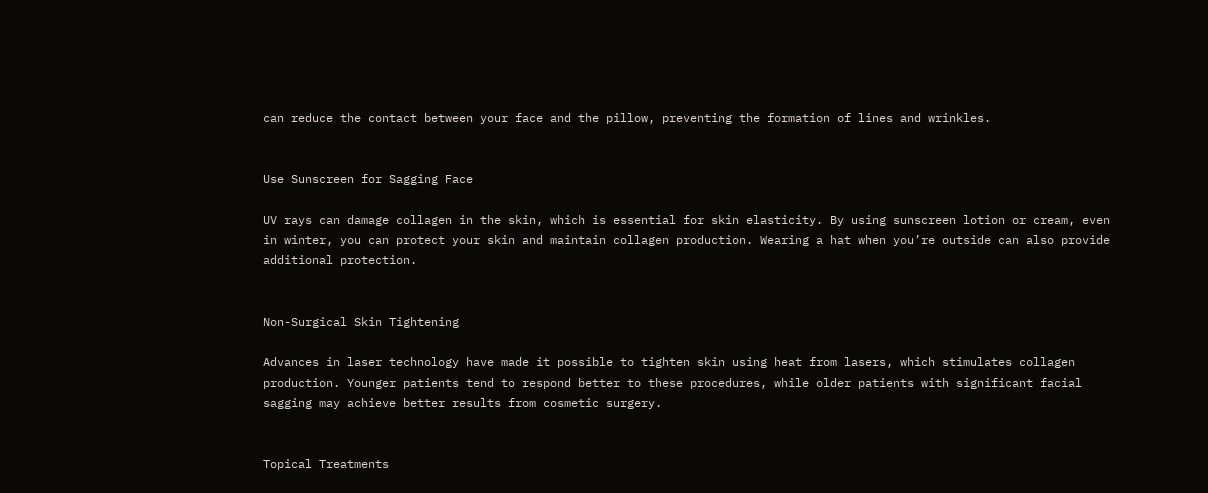can reduce the contact between your face and the pillow, preventing the formation of lines and wrinkles.


Use Sunscreen for Sagging Face

UV rays can damage collagen in the skin, which is essential for skin elasticity. By using sunscreen lotion or cream, even in winter, you can protect your skin and maintain collagen production. Wearing a hat when you’re outside can also provide additional protection.


Non-Surgical Skin Tightening

Advances in laser technology have made it possible to tighten skin using heat from lasers, which stimulates collagen production. Younger patients tend to respond better to these procedures, while older patients with significant facial sagging may achieve better results from cosmetic surgery.


Topical Treatments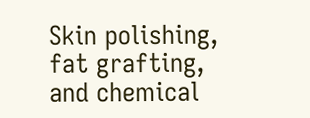Skin polishing, fat grafting, and chemical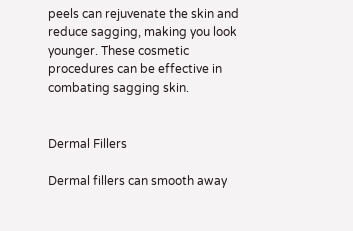peels can rejuvenate the skin and reduce sagging, making you look younger. These cosmetic procedures can be effective in combating sagging skin.


Dermal Fillers

Dermal fillers can smooth away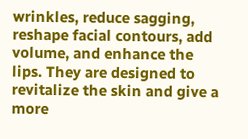wrinkles, reduce sagging, reshape facial contours, add volume, and enhance the lips. They are designed to revitalize the skin and give a more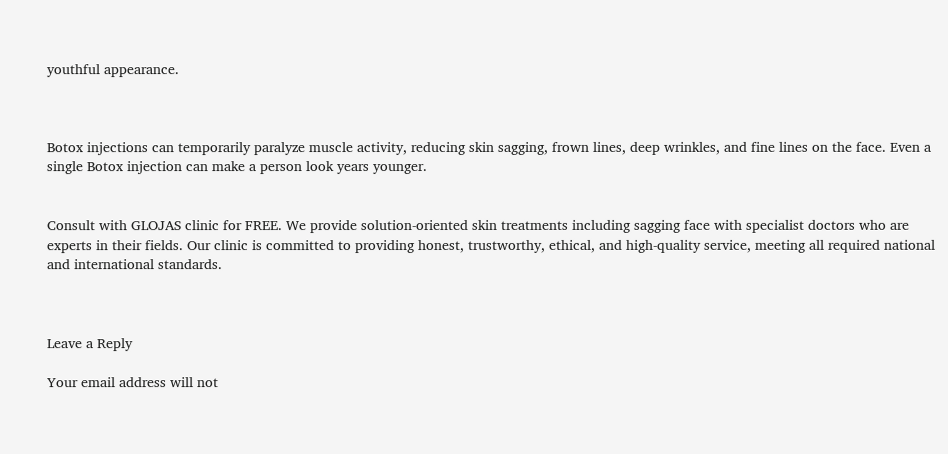youthful appearance.



Botox injections can temporarily paralyze muscle activity, reducing skin sagging, frown lines, deep wrinkles, and fine lines on the face. Even a single Botox injection can make a person look years younger.


Consult with GLOJAS clinic for FREE. We provide solution-oriented skin treatments including sagging face with specialist doctors who are experts in their fields. Our clinic is committed to providing honest, trustworthy, ethical, and high-quality service, meeting all required national and international standards.



Leave a Reply

Your email address will not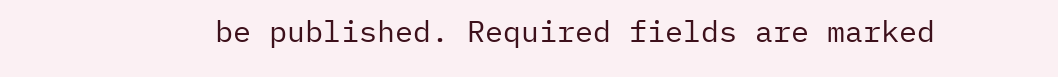be published. Required fields are marked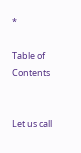*

Table of Contents


Let us call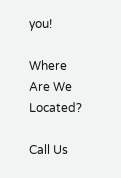you!

Where Are We Located?

Call Us